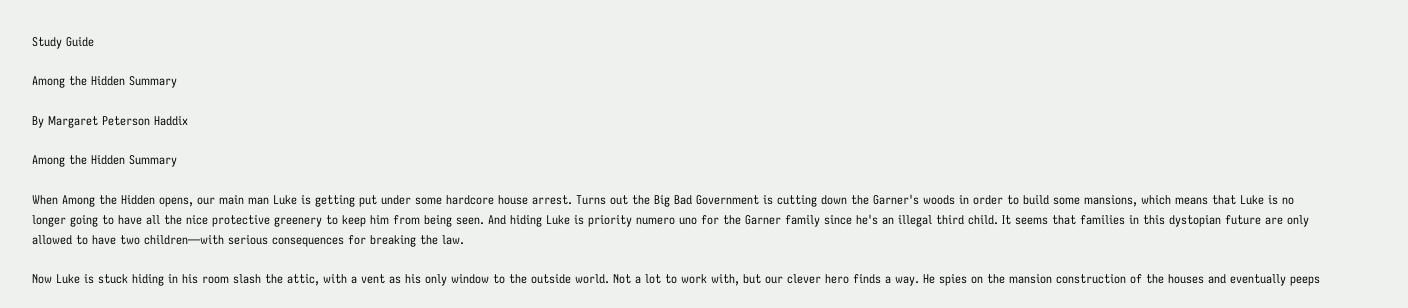Study Guide

Among the Hidden Summary

By Margaret Peterson Haddix

Among the Hidden Summary

When Among the Hidden opens, our main man Luke is getting put under some hardcore house arrest. Turns out the Big Bad Government is cutting down the Garner's woods in order to build some mansions, which means that Luke is no longer going to have all the nice protective greenery to keep him from being seen. And hiding Luke is priority numero uno for the Garner family since he's an illegal third child. It seems that families in this dystopian future are only allowed to have two children—with serious consequences for breaking the law.

Now Luke is stuck hiding in his room slash the attic, with a vent as his only window to the outside world. Not a lot to work with, but our clever hero finds a way. He spies on the mansion construction of the houses and eventually peeps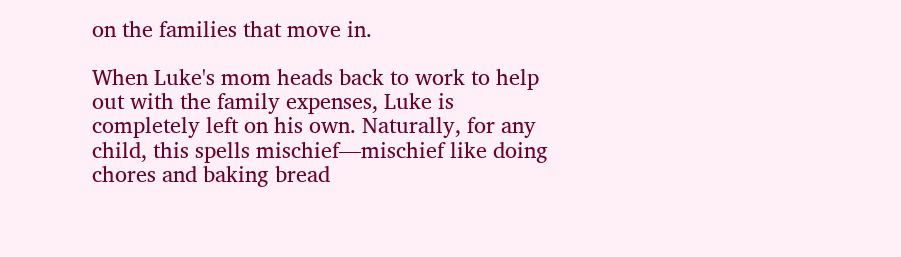on the families that move in.

When Luke's mom heads back to work to help out with the family expenses, Luke is completely left on his own. Naturally, for any child, this spells mischief—mischief like doing chores and baking bread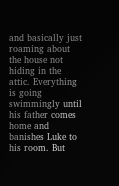and basically just roaming about the house not hiding in the attic. Everything is going swimmingly until his father comes home and banishes Luke to his room. But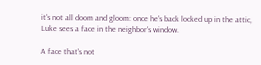it's not all doom and gloom: once he's back locked up in the attic, Luke sees a face in the neighbor's window.

A face that's not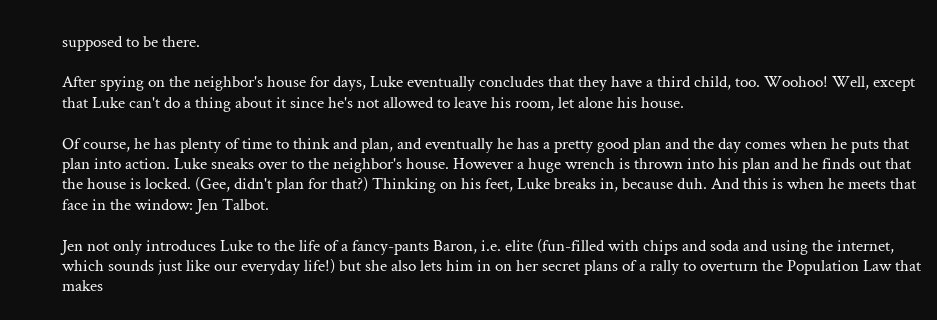supposed to be there.

After spying on the neighbor's house for days, Luke eventually concludes that they have a third child, too. Woohoo! Well, except that Luke can't do a thing about it since he's not allowed to leave his room, let alone his house.

Of course, he has plenty of time to think and plan, and eventually he has a pretty good plan and the day comes when he puts that plan into action. Luke sneaks over to the neighbor's house. However a huge wrench is thrown into his plan and he finds out that the house is locked. (Gee, didn't plan for that?) Thinking on his feet, Luke breaks in, because duh. And this is when he meets that face in the window: Jen Talbot.

Jen not only introduces Luke to the life of a fancy-pants Baron, i.e. elite (fun-filled with chips and soda and using the internet, which sounds just like our everyday life!) but she also lets him in on her secret plans of a rally to overturn the Population Law that makes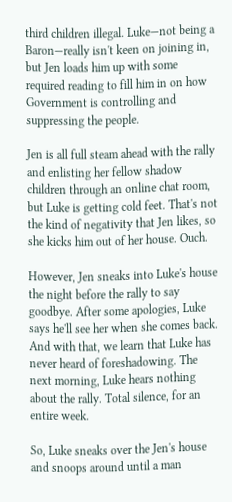third children illegal. Luke—not being a Baron—really isn't keen on joining in, but Jen loads him up with some required reading to fill him in on how Government is controlling and suppressing the people.

Jen is all full steam ahead with the rally and enlisting her fellow shadow children through an online chat room, but Luke is getting cold feet. That's not the kind of negativity that Jen likes, so she kicks him out of her house. Ouch.

However, Jen sneaks into Luke's house the night before the rally to say goodbye. After some apologies, Luke says he'll see her when she comes back. And with that, we learn that Luke has never heard of foreshadowing. The next morning, Luke hears nothing about the rally. Total silence, for an entire week.

So, Luke sneaks over the Jen's house and snoops around until a man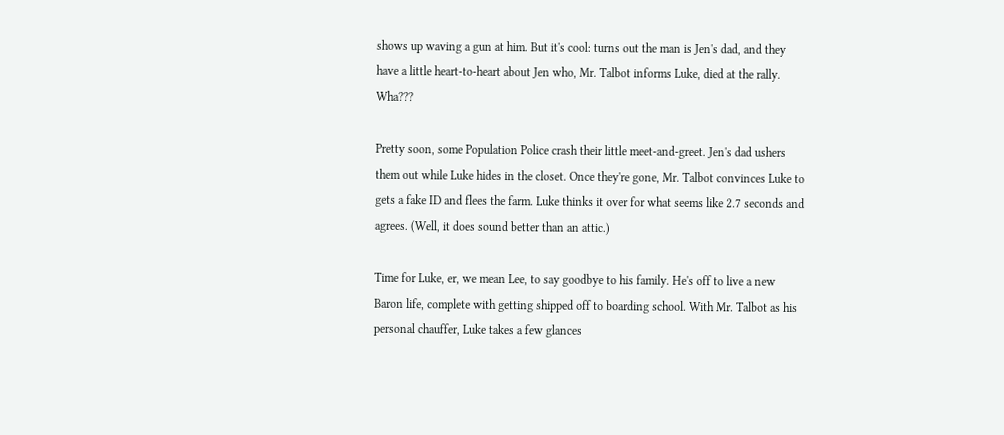shows up waving a gun at him. But it's cool: turns out the man is Jen's dad, and they have a little heart-to-heart about Jen who, Mr. Talbot informs Luke, died at the rally. Wha???

Pretty soon, some Population Police crash their little meet-and-greet. Jen's dad ushers them out while Luke hides in the closet. Once they're gone, Mr. Talbot convinces Luke to gets a fake ID and flees the farm. Luke thinks it over for what seems like 2.7 seconds and agrees. (Well, it does sound better than an attic.)

Time for Luke, er, we mean Lee, to say goodbye to his family. He's off to live a new Baron life, complete with getting shipped off to boarding school. With Mr. Talbot as his personal chauffer, Luke takes a few glances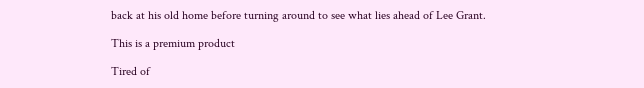back at his old home before turning around to see what lies ahead of Lee Grant.

This is a premium product

Tired of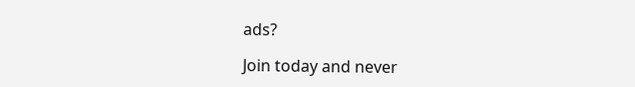ads?

Join today and never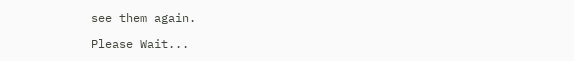see them again.

Please Wait...